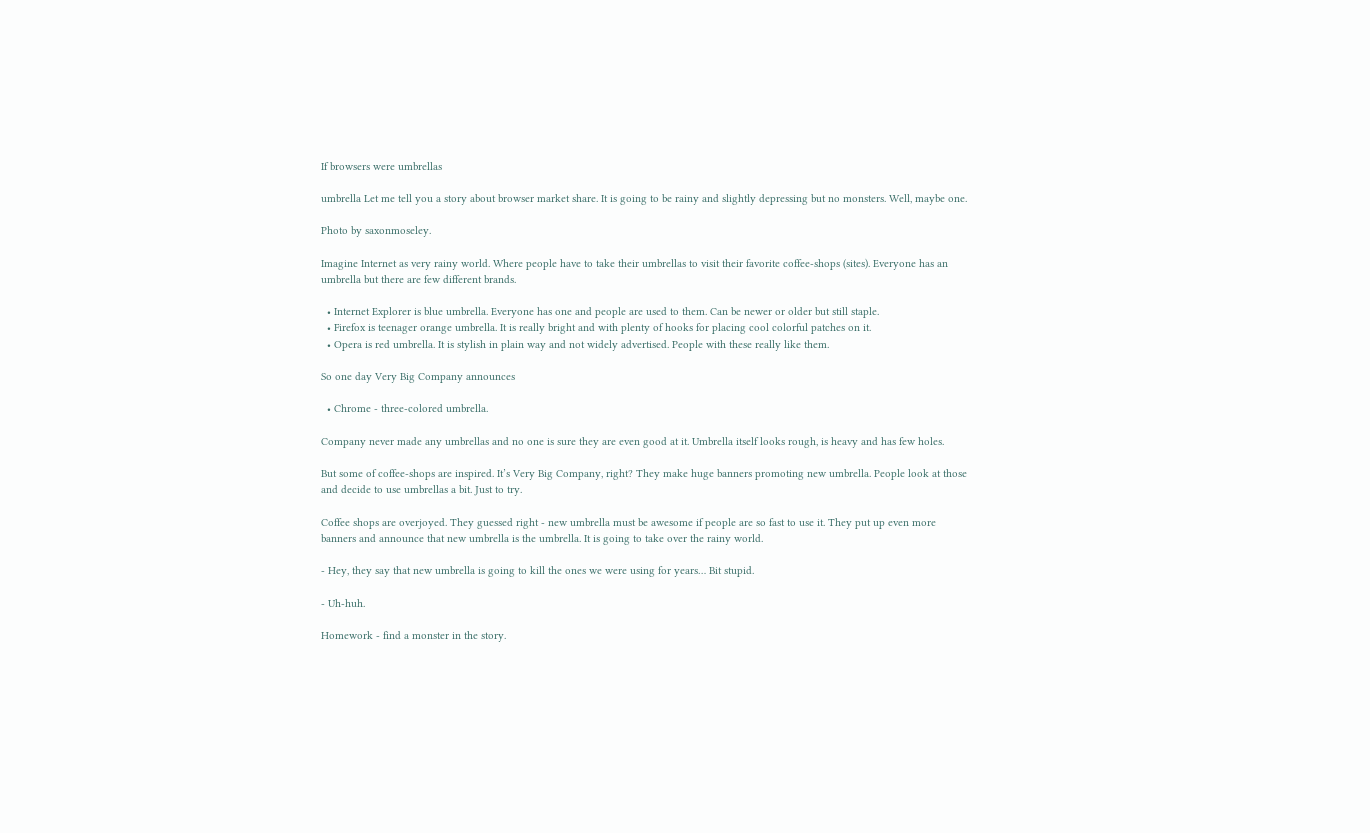If browsers were umbrellas

umbrella Let me tell you a story about browser market share. It is going to be rainy and slightly depressing but no monsters. Well, maybe one.

Photo by saxonmoseley.

Imagine Internet as very rainy world. Where people have to take their umbrellas to visit their favorite coffee-shops (sites). Everyone has an umbrella but there are few different brands.

  • Internet Explorer is blue umbrella. Everyone has one and people are used to them. Can be newer or older but still staple.
  • Firefox is teenager orange umbrella. It is really bright and with plenty of hooks for placing cool colorful patches on it.
  • Opera is red umbrella. It is stylish in plain way and not widely advertised. People with these really like them.

So one day Very Big Company announces

  • Chrome - three-colored umbrella.

Company never made any umbrellas and no one is sure they are even good at it. Umbrella itself looks rough, is heavy and has few holes.

But some of coffee-shops are inspired. It’s Very Big Company, right? They make huge banners promoting new umbrella. People look at those and decide to use umbrellas a bit. Just to try.

Coffee shops are overjoyed. They guessed right - new umbrella must be awesome if people are so fast to use it. They put up even more banners and announce that new umbrella is the umbrella. It is going to take over the rainy world.

- Hey, they say that new umbrella is going to kill the ones we were using for years… Bit stupid.

- Uh-huh.

Homework - find a monster in the story.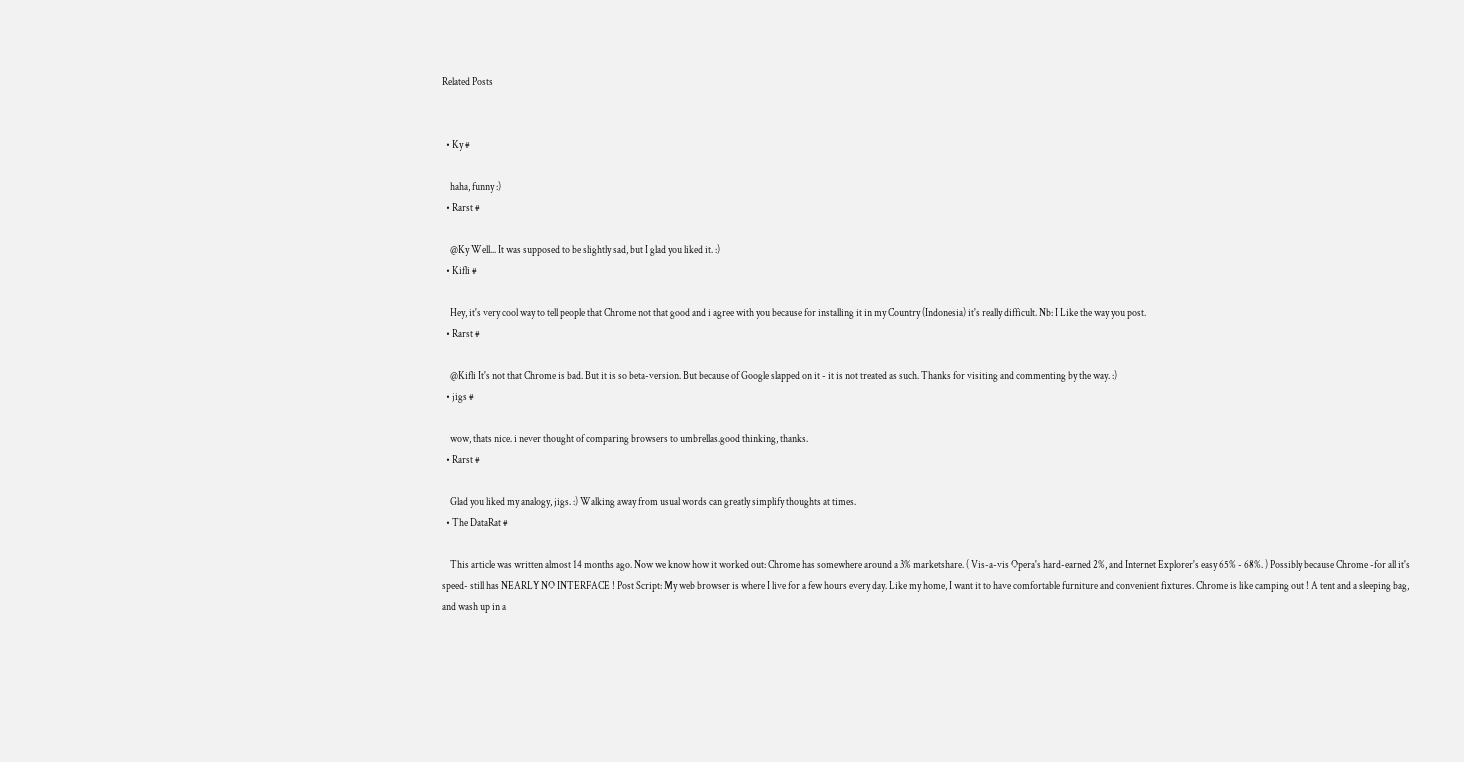Related Posts


  • Ky #

    haha, funny :)
  • Rarst #

    @Ky Well... It was supposed to be slightly sad, but I glad you liked it. :)
  • Kifli #

    Hey, it's very cool way to tell people that Chrome not that good and i agree with you because for installing it in my Country (Indonesia) it's really difficult. Nb: I Like the way you post.
  • Rarst #

    @Kifli It's not that Chrome is bad. But it is so beta-version. But because of Google slapped on it - it is not treated as such. Thanks for visiting and commenting by the way. :)
  • jigs #

    wow, thats nice. i never thought of comparing browsers to umbrellas.good thinking, thanks.
  • Rarst #

    Glad you liked my analogy, jigs. :) Walking away from usual words can greatly simplify thoughts at times.
  • The DataRat #

    This article was written almost 14 months ago. Now we know how it worked out: Chrome has somewhere around a 3% marketshare. ( Vis-a-vis Opera's hard-earned 2%, and Internet Explorer's easy 65% - 68%. ) Possibly because Chrome -for all it's speed- still has NEARLY NO INTERFACE ! Post Script: My web browser is where I live for a few hours every day. Like my home, I want it to have comfortable furniture and convenient fixtures. Chrome is like camping out ! A tent and a sleeping bag, and wash up in a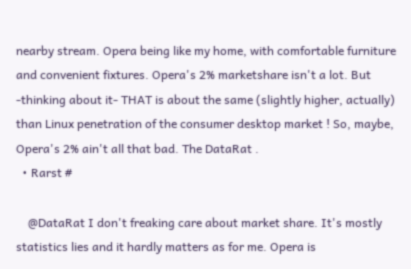nearby stream. Opera being like my home, with comfortable furniture and convenient fixtures. Opera's 2% marketshare isn't a lot. But -thinking about it- THAT is about the same (slightly higher, actually) than Linux penetration of the consumer desktop market ! So, maybe, Opera's 2% ain't all that bad. The DataRat .
  • Rarst #

    @DataRat I don't freaking care about market share. It's mostly statistics lies and it hardly matters as for me. Opera is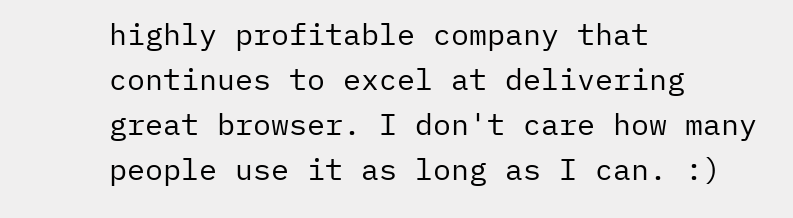highly profitable company that continues to excel at delivering great browser. I don't care how many people use it as long as I can. :)